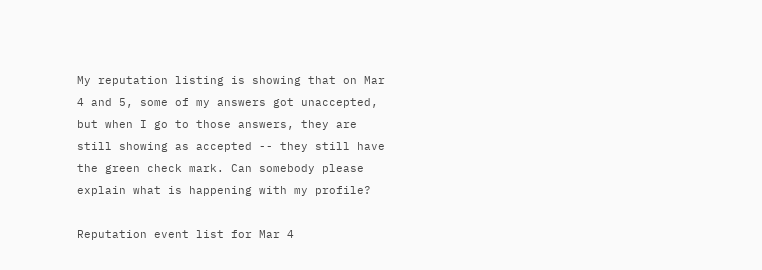My reputation listing is showing that on Mar 4 and 5, some of my answers got unaccepted, but when I go to those answers, they are still showing as accepted -- they still have the green check mark. Can somebody please explain what is happening with my profile?

Reputation event list for Mar 4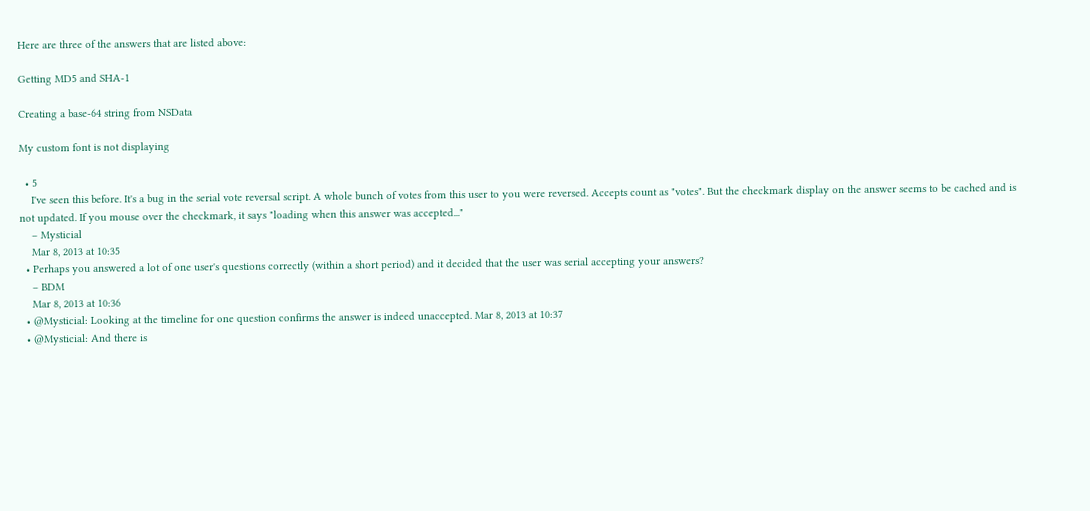Here are three of the answers that are listed above:

Getting MD5 and SHA-1

Creating a base-64 string from NSData

My custom font is not displaying

  • 5
    I've seen this before. It's a bug in the serial vote reversal script. A whole bunch of votes from this user to you were reversed. Accepts count as "votes". But the checkmark display on the answer seems to be cached and is not updated. If you mouse over the checkmark, it says "loading when this answer was accepted..."
    – Mysticial
    Mar 8, 2013 at 10:35
  • Perhaps you answered a lot of one user's questions correctly (within a short period) and it decided that the user was serial accepting your answers?
    – BDM
    Mar 8, 2013 at 10:36
  • @Mysticial: Looking at the timeline for one question confirms the answer is indeed unaccepted. Mar 8, 2013 at 10:37
  • @Mysticial: And there is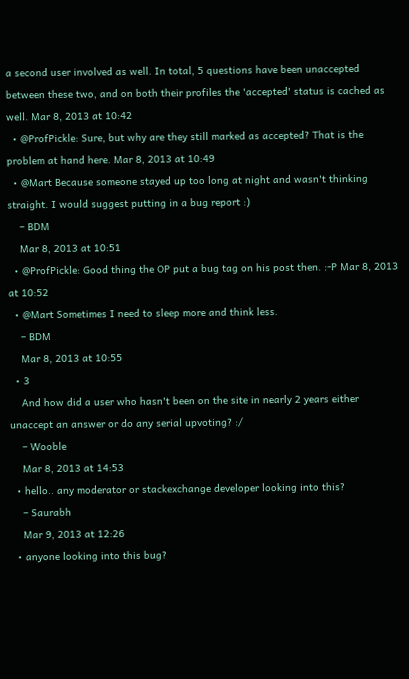a second user involved as well. In total, 5 questions have been unaccepted between these two, and on both their profiles the 'accepted' status is cached as well. Mar 8, 2013 at 10:42
  • @ProfPickle: Sure, but why are they still marked as accepted? That is the problem at hand here. Mar 8, 2013 at 10:49
  • @Mart Because someone stayed up too long at night and wasn't thinking straight. I would suggest putting in a bug report :)
    – BDM
    Mar 8, 2013 at 10:51
  • @ProfPickle: Good thing the OP put a bug tag on his post then. :-P Mar 8, 2013 at 10:52
  • @Mart Sometimes I need to sleep more and think less.
    – BDM
    Mar 8, 2013 at 10:55
  • 3
    And how did a user who hasn't been on the site in nearly 2 years either unaccept an answer or do any serial upvoting? :/
    – Wooble
    Mar 8, 2013 at 14:53
  • hello.. any moderator or stackexchange developer looking into this?
    – Saurabh
    Mar 9, 2013 at 12:26
  • anyone looking into this bug?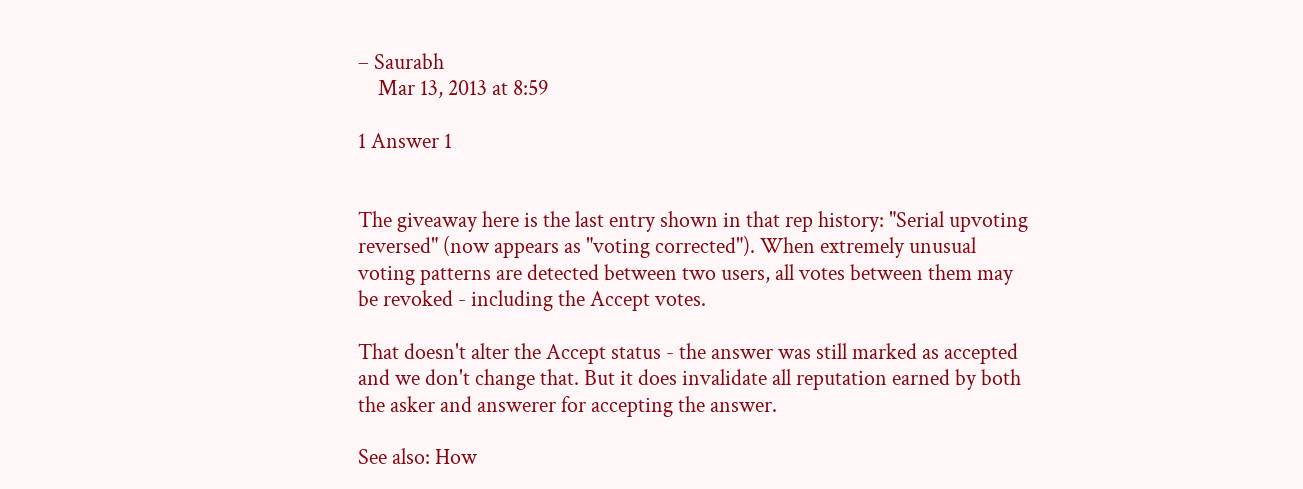– Saurabh
    Mar 13, 2013 at 8:59

1 Answer 1


The giveaway here is the last entry shown in that rep history: "Serial upvoting reversed" (now appears as "voting corrected"). When extremely unusual voting patterns are detected between two users, all votes between them may be revoked - including the Accept votes.

That doesn't alter the Accept status - the answer was still marked as accepted and we don't change that. But it does invalidate all reputation earned by both the asker and answerer for accepting the answer.

See also: How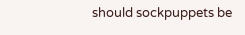should sockpuppets be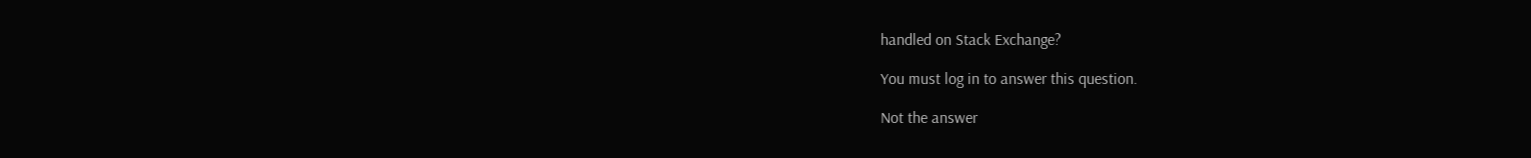handled on Stack Exchange?

You must log in to answer this question.

Not the answer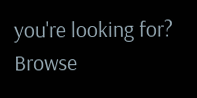you're looking for? Browse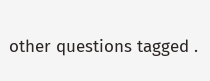other questions tagged .